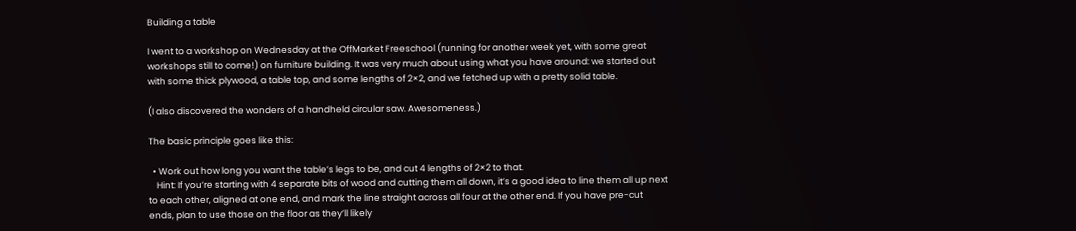Building a table

I went to a workshop on Wednesday at the OffMarket Freeschool (running for another week yet, with some great workshops still to come!) on furniture building. It was very much about using what you have around: we started out with some thick plywood, a table top, and some lengths of 2×2, and we fetched up with a pretty solid table.

(I also discovered the wonders of a handheld circular saw. Awesomeness.)

The basic principle goes like this:

  • Work out how long you want the table’s legs to be, and cut 4 lengths of 2×2 to that.
    Hint: If you’re starting with 4 separate bits of wood and cutting them all down, it’s a good idea to line them all up next to each other, aligned at one end, and mark the line straight across all four at the other end. If you have pre-cut ends, plan to use those on the floor as they’ll likely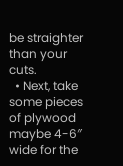be straighter than your cuts.
  • Next, take some pieces of plywood maybe 4-6″ wide for the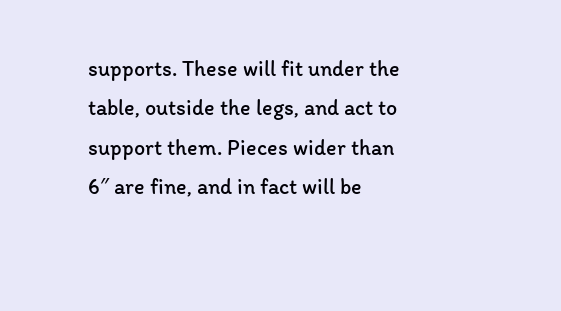supports. These will fit under the table, outside the legs, and act to support them. Pieces wider than 6″ are fine, and in fact will be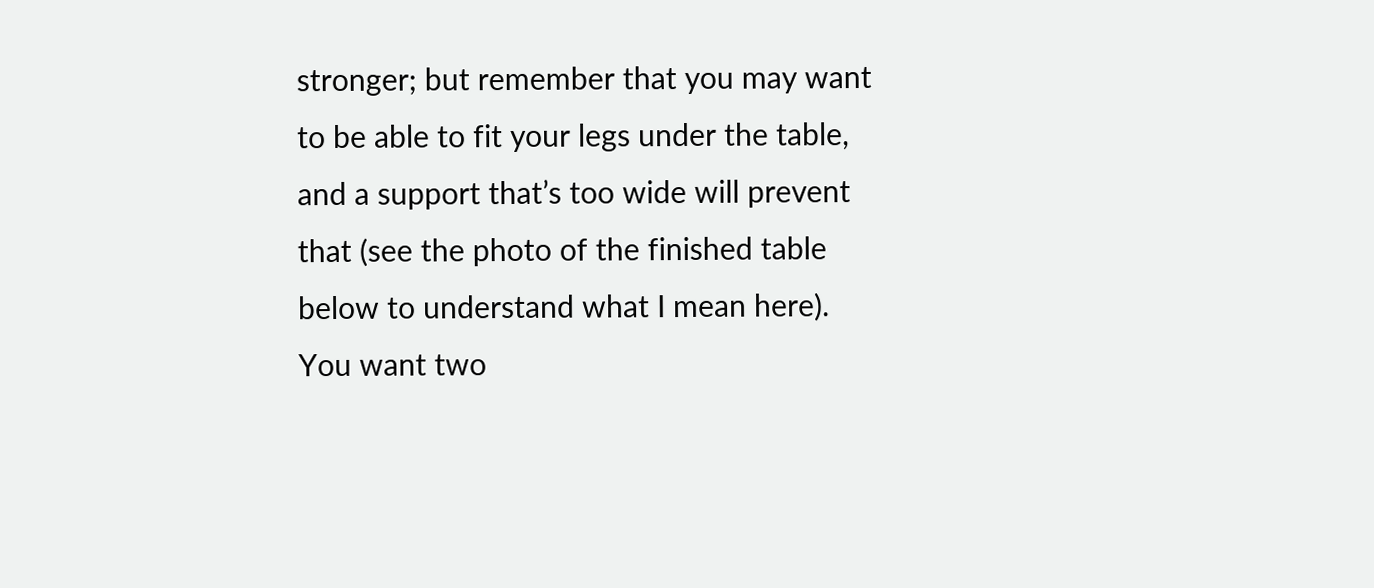stronger; but remember that you may want to be able to fit your legs under the table, and a support that’s too wide will prevent that (see the photo of the finished table below to understand what I mean here). You want two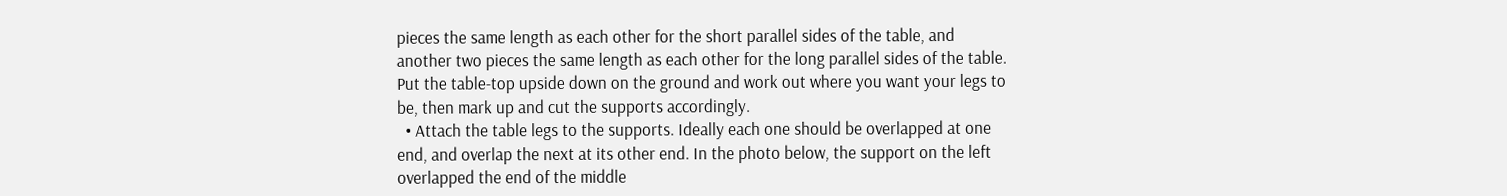pieces the same length as each other for the short parallel sides of the table, and another two pieces the same length as each other for the long parallel sides of the table. Put the table-top upside down on the ground and work out where you want your legs to be, then mark up and cut the supports accordingly.
  • Attach the table legs to the supports. Ideally each one should be overlapped at one end, and overlap the next at its other end. In the photo below, the support on the left overlapped the end of the middle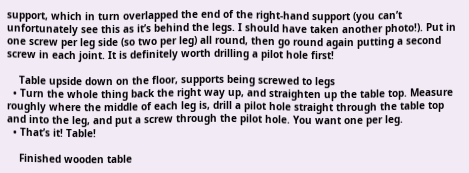support, which in turn overlapped the end of the right-hand support (you can’t unfortunately see this as it’s behind the legs. I should have taken another photo!). Put in one screw per leg side (so two per leg) all round, then go round again putting a second screw in each joint. It is definitely worth drilling a pilot hole first!

    Table upside down on the floor, supports being screwed to legs
  • Turn the whole thing back the right way up, and straighten up the table top. Measure roughly where the middle of each leg is, drill a pilot hole straight through the table top and into the leg, and put a screw through the pilot hole. You want one per leg.
  • That’s it! Table!

    Finished wooden table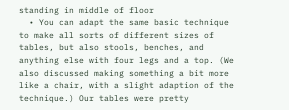standing in middle of floor
  • You can adapt the same basic technique to make all sorts of different sizes of tables, but also stools, benches, and anything else with four legs and a top. (We also discussed making something a bit more like a chair, with a slight adaption of the technique.) Our tables were pretty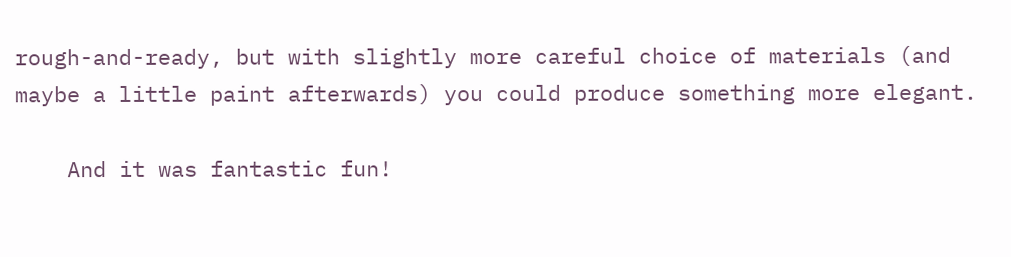rough-and-ready, but with slightly more careful choice of materials (and maybe a little paint afterwards) you could produce something more elegant.

    And it was fantastic fun!